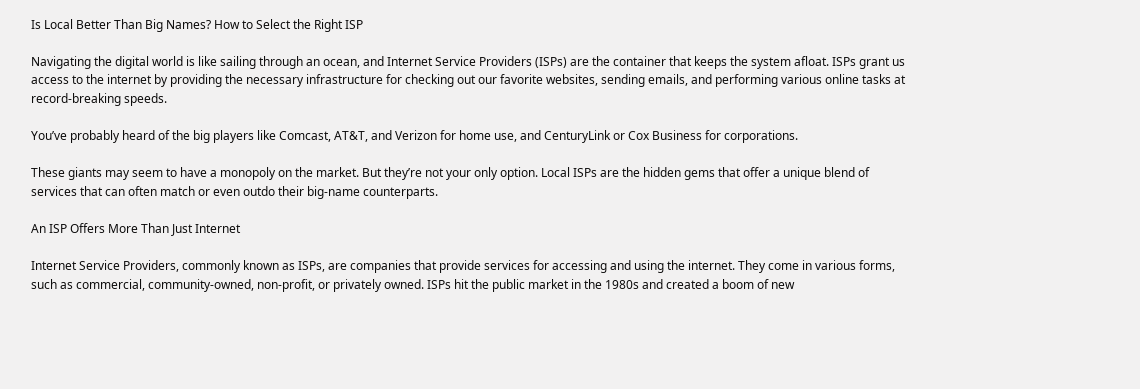Is Local Better Than Big Names? How to Select the Right ISP

Navigating the digital world is like sailing through an ocean, and Internet Service Providers (ISPs) are the container that keeps the system afloat. ISPs grant us access to the internet by providing the necessary infrastructure for checking out our favorite websites, sending emails, and performing various online tasks at record-breaking speeds.

You’ve probably heard of the big players like Comcast, AT&T, and Verizon for home use, and CenturyLink or Cox Business for corporations.

These giants may seem to have a monopoly on the market. But they’re not your only option. Local ISPs are the hidden gems that offer a unique blend of services that can often match or even outdo their big-name counterparts.

An ISP Offers More Than Just Internet

Internet Service Providers, commonly known as ISPs, are companies that provide services for accessing and using the internet. They come in various forms, such as commercial, community-owned, non-profit, or privately owned. ISPs hit the public market in the 1980s and created a boom of new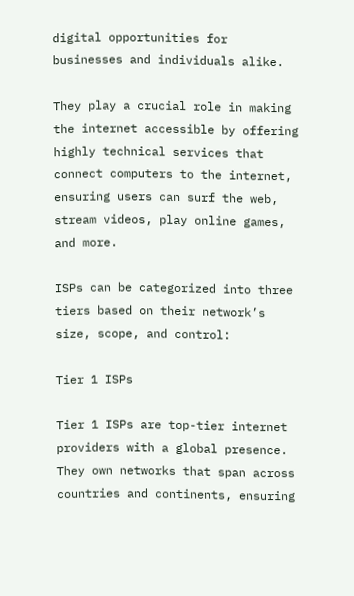digital opportunities for businesses and individuals alike.

They play a crucial role in making the internet accessible by offering highly technical services that connect computers to the internet, ensuring users can surf the web, stream videos, play online games, and more.

ISPs can be categorized into three tiers based on their network’s size, scope, and control:

Tier 1 ISPs

Tier 1 ISPs are top-tier internet providers with a global presence. They own networks that span across countries and continents, ensuring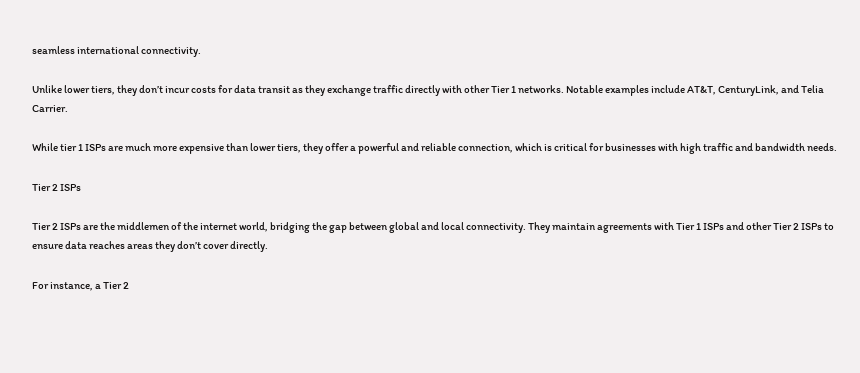seamless international connectivity.

Unlike lower tiers, they don’t incur costs for data transit as they exchange traffic directly with other Tier 1 networks. Notable examples include AT&T, CenturyLink, and Telia Carrier.

While tier 1 ISPs are much more expensive than lower tiers, they offer a powerful and reliable connection, which is critical for businesses with high traffic and bandwidth needs.

Tier 2 ISPs

Tier 2 ISPs are the middlemen of the internet world, bridging the gap between global and local connectivity. They maintain agreements with Tier 1 ISPs and other Tier 2 ISPs to ensure data reaches areas they don’t cover directly.

For instance, a Tier 2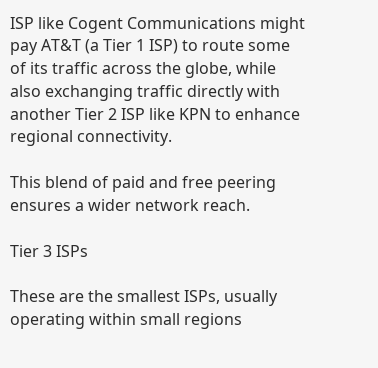ISP like Cogent Communications might pay AT&T (a Tier 1 ISP) to route some of its traffic across the globe, while also exchanging traffic directly with another Tier 2 ISP like KPN to enhance regional connectivity.

This blend of paid and free peering ensures a wider network reach.

Tier 3 ISPs

These are the smallest ISPs, usually operating within small regions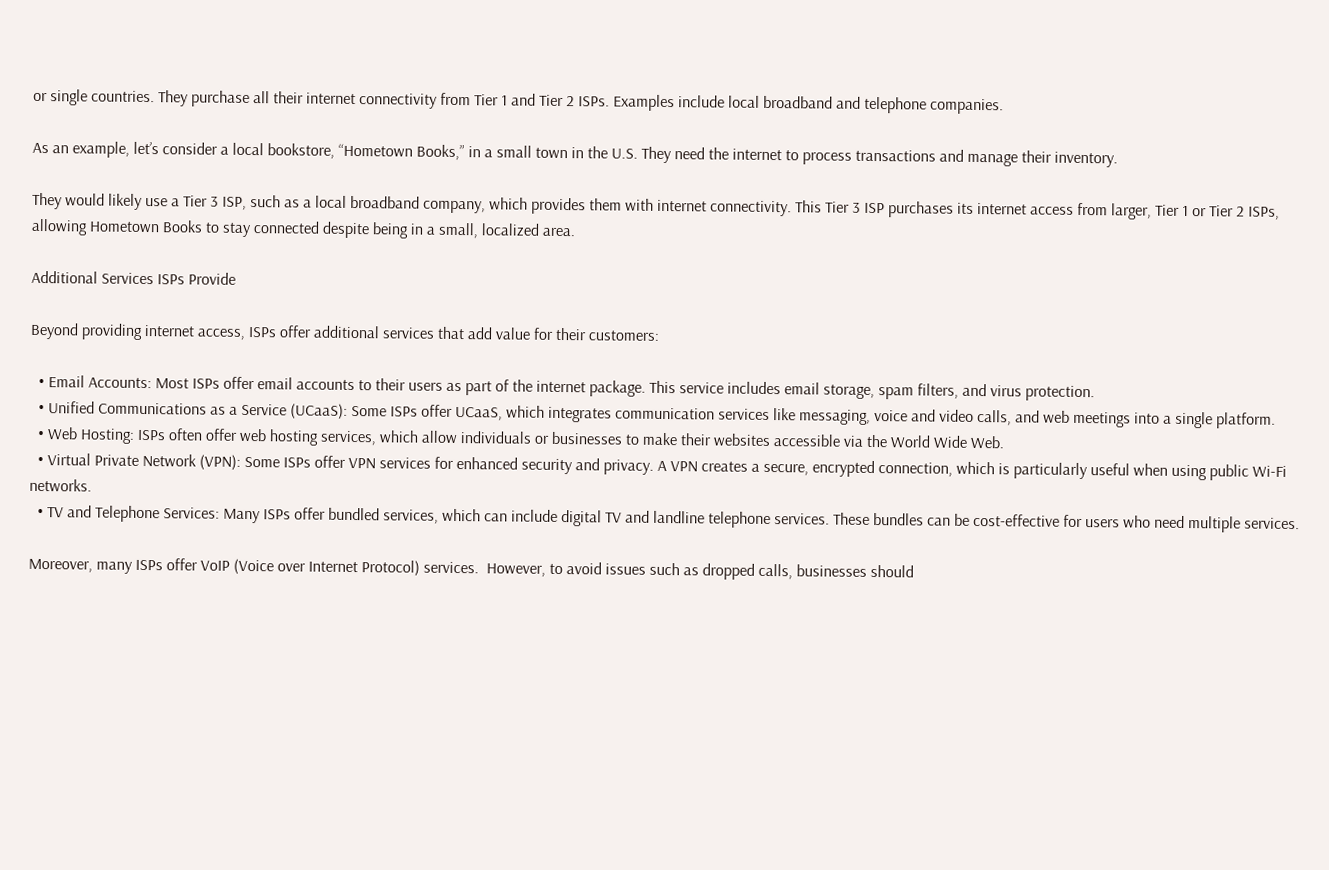or single countries. They purchase all their internet connectivity from Tier 1 and Tier 2 ISPs. Examples include local broadband and telephone companies.

As an example, let’s consider a local bookstore, “Hometown Books,” in a small town in the U.S. They need the internet to process transactions and manage their inventory.

They would likely use a Tier 3 ISP, such as a local broadband company, which provides them with internet connectivity. This Tier 3 ISP purchases its internet access from larger, Tier 1 or Tier 2 ISPs, allowing Hometown Books to stay connected despite being in a small, localized area.

Additional Services ISPs Provide

Beyond providing internet access, ISPs offer additional services that add value for their customers:

  • Email Accounts: Most ISPs offer email accounts to their users as part of the internet package. This service includes email storage, spam filters, and virus protection.
  • Unified Communications as a Service (UCaaS): Some ISPs offer UCaaS, which integrates communication services like messaging, voice and video calls, and web meetings into a single platform.
  • Web Hosting: ISPs often offer web hosting services, which allow individuals or businesses to make their websites accessible via the World Wide Web.
  • Virtual Private Network (VPN): Some ISPs offer VPN services for enhanced security and privacy. A VPN creates a secure, encrypted connection, which is particularly useful when using public Wi-Fi networks.
  • TV and Telephone Services: Many ISPs offer bundled services, which can include digital TV and landline telephone services. These bundles can be cost-effective for users who need multiple services.

Moreover, many ISPs offer VoIP (Voice over Internet Protocol) services.  However, to avoid issues such as dropped calls, businesses should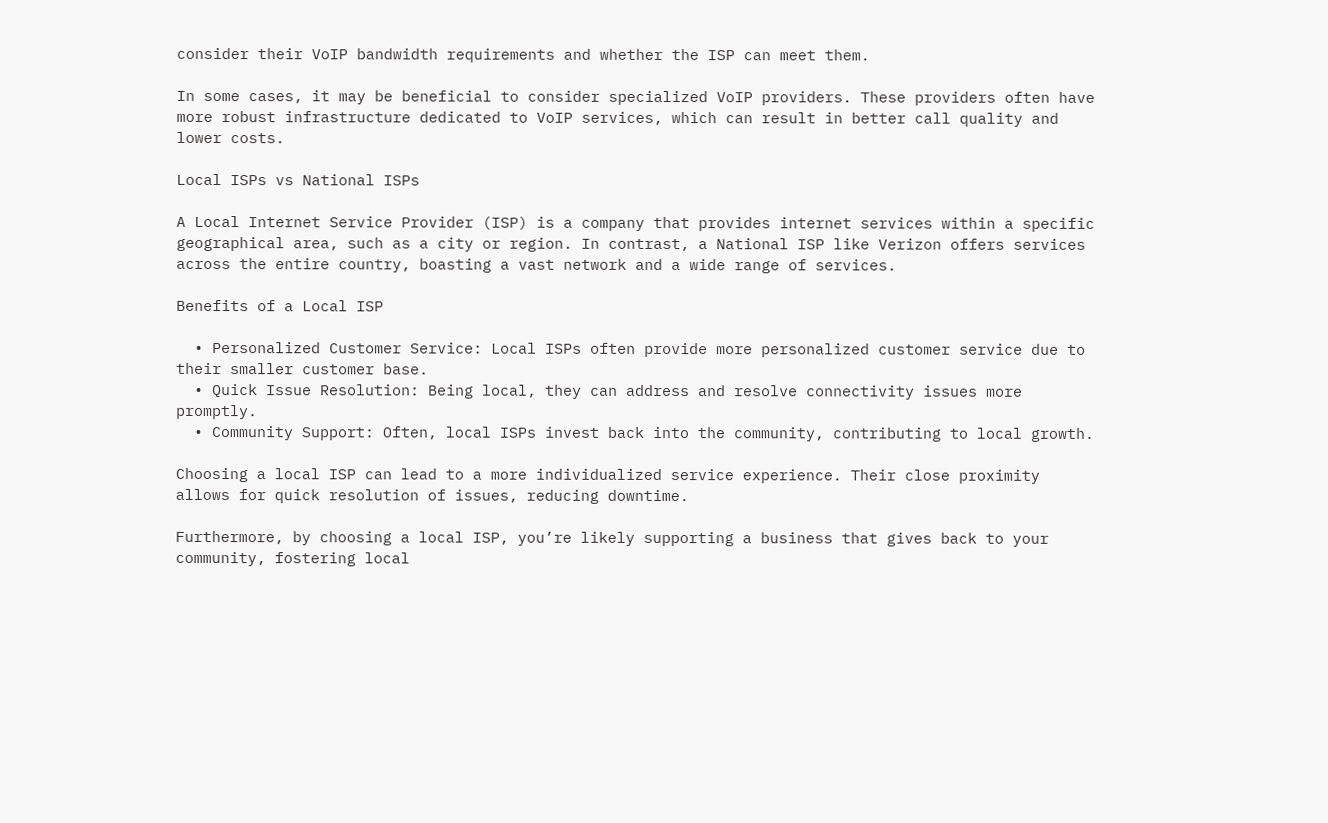consider their VoIP bandwidth requirements and whether the ISP can meet them.

In some cases, it may be beneficial to consider specialized VoIP providers. These providers often have more robust infrastructure dedicated to VoIP services, which can result in better call quality and lower costs.

Local ISPs vs National ISPs

A Local Internet Service Provider (ISP) is a company that provides internet services within a specific geographical area, such as a city or region. In contrast, a National ISP like Verizon offers services across the entire country, boasting a vast network and a wide range of services.

Benefits of a Local ISP

  • Personalized Customer Service: Local ISPs often provide more personalized customer service due to their smaller customer base.
  • Quick Issue Resolution: Being local, they can address and resolve connectivity issues more promptly.
  • Community Support: Often, local ISPs invest back into the community, contributing to local growth.

Choosing a local ISP can lead to a more individualized service experience. Their close proximity allows for quick resolution of issues, reducing downtime.

Furthermore, by choosing a local ISP, you’re likely supporting a business that gives back to your community, fostering local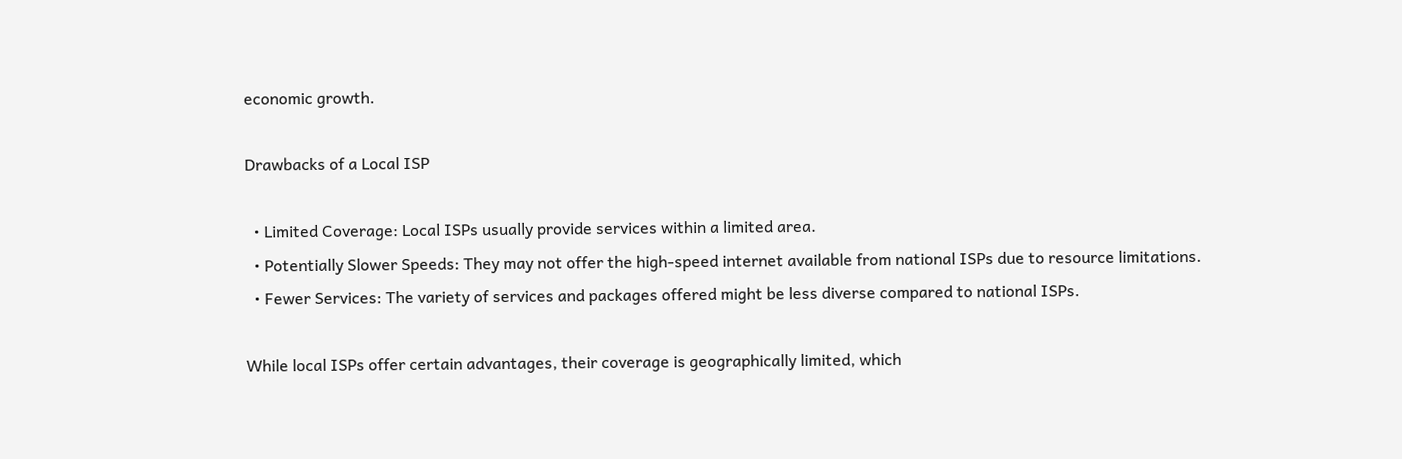economic growth.

Drawbacks of a Local ISP

  • Limited Coverage: Local ISPs usually provide services within a limited area.
  • Potentially Slower Speeds: They may not offer the high-speed internet available from national ISPs due to resource limitations.
  • Fewer Services: The variety of services and packages offered might be less diverse compared to national ISPs.

While local ISPs offer certain advantages, their coverage is geographically limited, which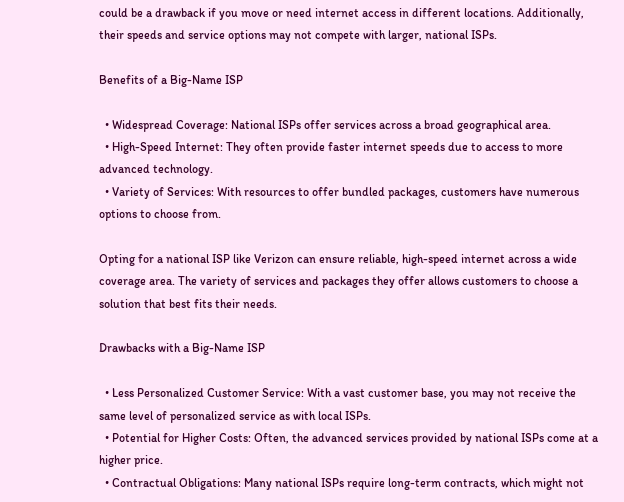could be a drawback if you move or need internet access in different locations. Additionally, their speeds and service options may not compete with larger, national ISPs.

Benefits of a Big-Name ISP

  • Widespread Coverage: National ISPs offer services across a broad geographical area.
  • High-Speed Internet: They often provide faster internet speeds due to access to more advanced technology.
  • Variety of Services: With resources to offer bundled packages, customers have numerous options to choose from.

Opting for a national ISP like Verizon can ensure reliable, high-speed internet across a wide coverage area. The variety of services and packages they offer allows customers to choose a solution that best fits their needs.

Drawbacks with a Big-Name ISP

  • Less Personalized Customer Service: With a vast customer base, you may not receive the same level of personalized service as with local ISPs.
  • Potential for Higher Costs: Often, the advanced services provided by national ISPs come at a higher price.
  • Contractual Obligations: Many national ISPs require long-term contracts, which might not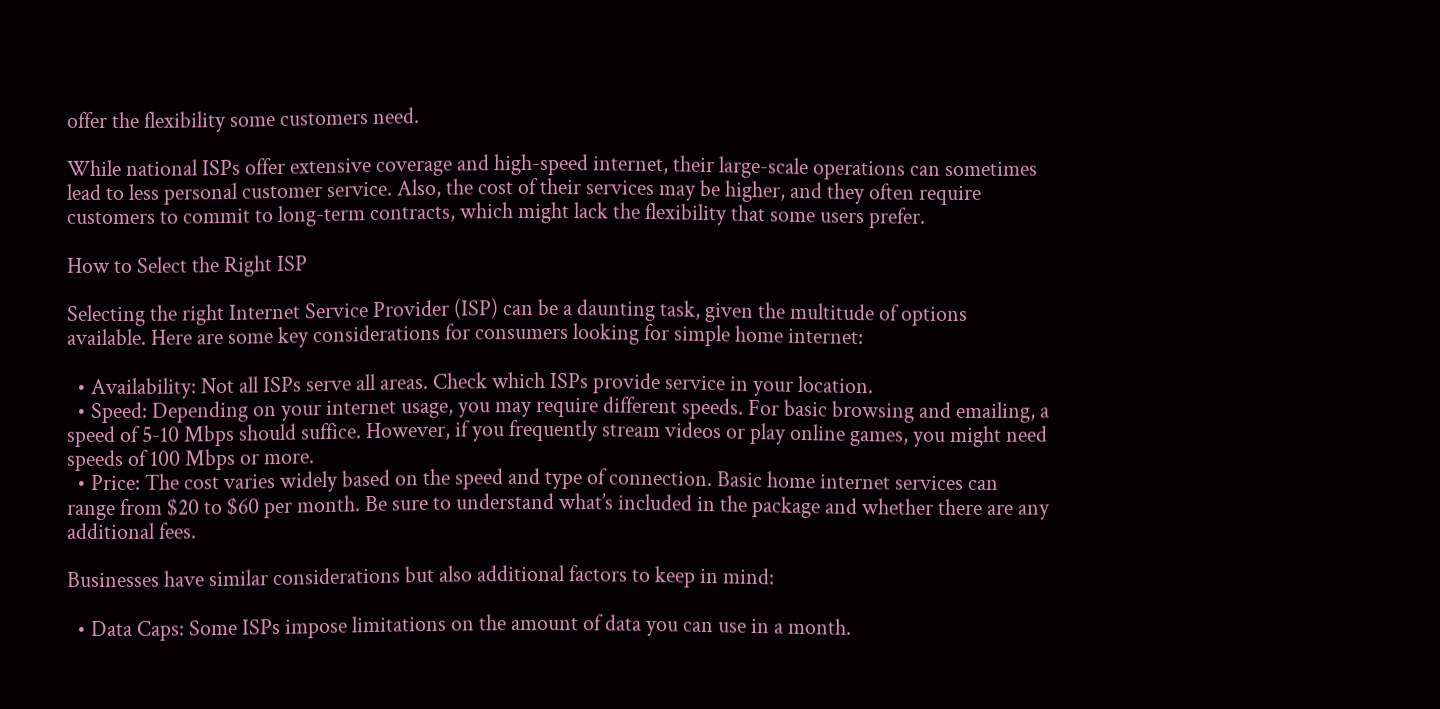offer the flexibility some customers need.

While national ISPs offer extensive coverage and high-speed internet, their large-scale operations can sometimes lead to less personal customer service. Also, the cost of their services may be higher, and they often require customers to commit to long-term contracts, which might lack the flexibility that some users prefer.

How to Select the Right ISP

Selecting the right Internet Service Provider (ISP) can be a daunting task, given the multitude of options available. Here are some key considerations for consumers looking for simple home internet:

  • Availability: Not all ISPs serve all areas. Check which ISPs provide service in your location.
  • Speed: Depending on your internet usage, you may require different speeds. For basic browsing and emailing, a speed of 5-10 Mbps should suffice. However, if you frequently stream videos or play online games, you might need speeds of 100 Mbps or more.
  • Price: The cost varies widely based on the speed and type of connection. Basic home internet services can range from $20 to $60 per month. Be sure to understand what’s included in the package and whether there are any additional fees.

Businesses have similar considerations but also additional factors to keep in mind:

  • Data Caps: Some ISPs impose limitations on the amount of data you can use in a month.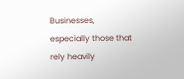Businesses, especially those that rely heavily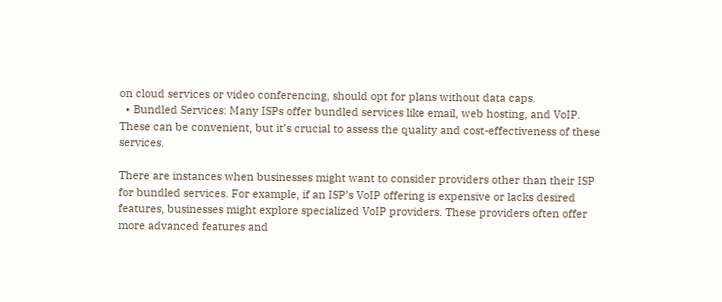on cloud services or video conferencing, should opt for plans without data caps.
  • Bundled Services: Many ISPs offer bundled services like email, web hosting, and VoIP. These can be convenient, but it’s crucial to assess the quality and cost-effectiveness of these services.

There are instances when businesses might want to consider providers other than their ISP for bundled services. For example, if an ISP’s VoIP offering is expensive or lacks desired features, businesses might explore specialized VoIP providers. These providers often offer more advanced features and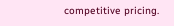competitive pricing.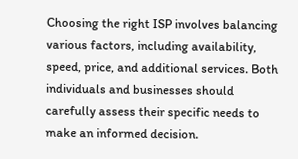Choosing the right ISP involves balancing various factors, including availability, speed, price, and additional services. Both individuals and businesses should carefully assess their specific needs to make an informed decision.